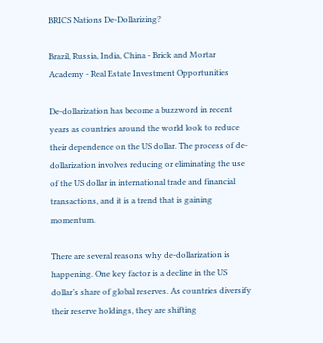BRICS Nations De-Dollarizing?

Brazil, Russia, India, China - Brick and Mortar Academy - Real Estate Investment Opportunities

De-dollarization has become a buzzword in recent years as countries around the world look to reduce their dependence on the US dollar. The process of de-dollarization involves reducing or eliminating the use of the US dollar in international trade and financial transactions, and it is a trend that is gaining momentum.

There are several reasons why de-dollarization is happening. One key factor is a decline in the US dollar’s share of global reserves. As countries diversify their reserve holdings, they are shifting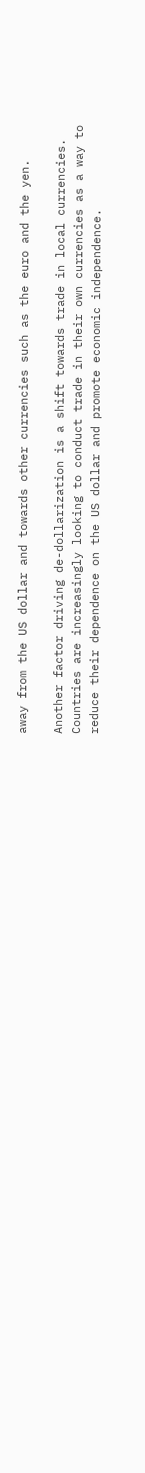away from the US dollar and towards other currencies such as the euro and the yen.

Another factor driving de-dollarization is a shift towards trade in local currencies. Countries are increasingly looking to conduct trade in their own currencies as a way to reduce their dependence on the US dollar and promote economic independence.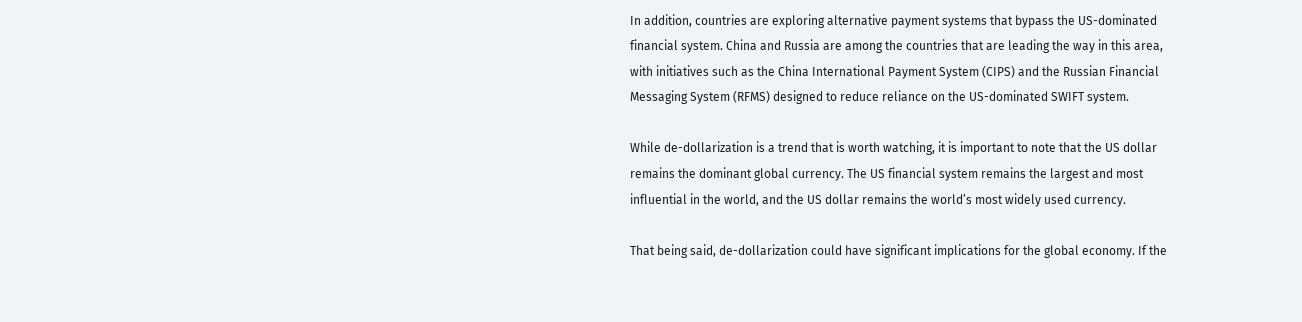In addition, countries are exploring alternative payment systems that bypass the US-dominated financial system. China and Russia are among the countries that are leading the way in this area, with initiatives such as the China International Payment System (CIPS) and the Russian Financial Messaging System (RFMS) designed to reduce reliance on the US-dominated SWIFT system.

While de-dollarization is a trend that is worth watching, it is important to note that the US dollar remains the dominant global currency. The US financial system remains the largest and most influential in the world, and the US dollar remains the world’s most widely used currency.

That being said, de-dollarization could have significant implications for the global economy. If the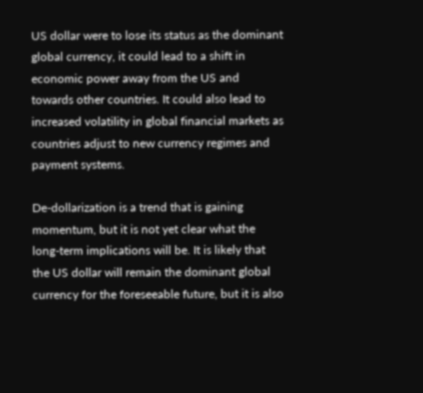US dollar were to lose its status as the dominant global currency, it could lead to a shift in economic power away from the US and towards other countries. It could also lead to increased volatility in global financial markets as countries adjust to new currency regimes and payment systems.

De-dollarization is a trend that is gaining momentum, but it is not yet clear what the long-term implications will be. It is likely that the US dollar will remain the dominant global currency for the foreseeable future, but it is also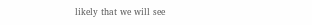likely that we will see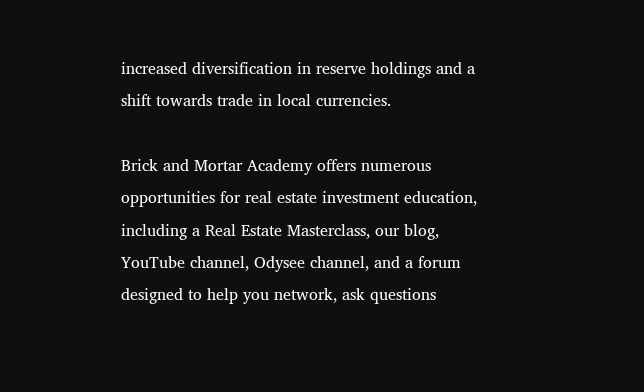increased diversification in reserve holdings and a shift towards trade in local currencies.

Brick and Mortar Academy offers numerous opportunities for real estate investment education, including a Real Estate Masterclass, our blog, YouTube channel, Odysee channel, and a forum designed to help you network, ask questions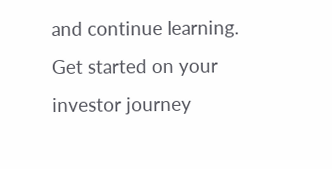and continue learning. Get started on your investor journey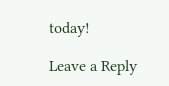today!

Leave a Reply